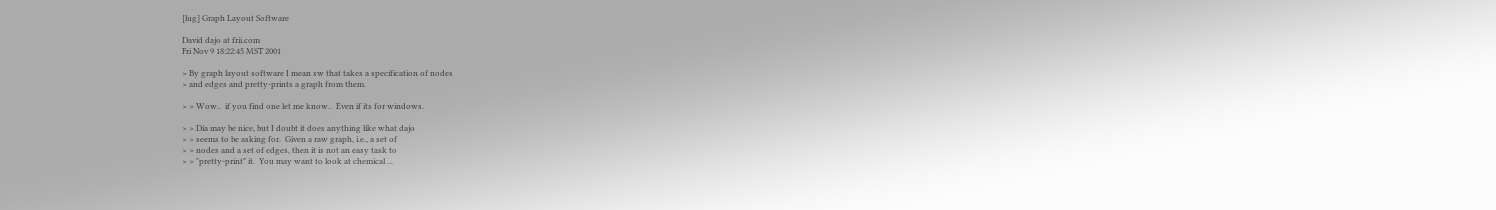[lug] Graph Layout Software

David dajo at frii.com
Fri Nov 9 18:22:45 MST 2001

> By graph layout software I mean sw that takes a specification of nodes
> and edges and pretty-prints a graph from them.

> > Wow..  if you find one let me know..  Even if its for windows.

> > Dia may be nice, but I doubt it does anything like what dajo
> > seems to be asking for.  Given a raw graph, i.e., a set of
> > nodes and a set of edges, then it is not an easy task to
> > "pretty-print" it.  You may want to look at chemical ...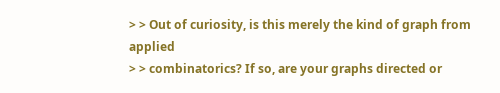> > Out of curiosity, is this merely the kind of graph from applied
> > combinatorics? If so, are your graphs directed or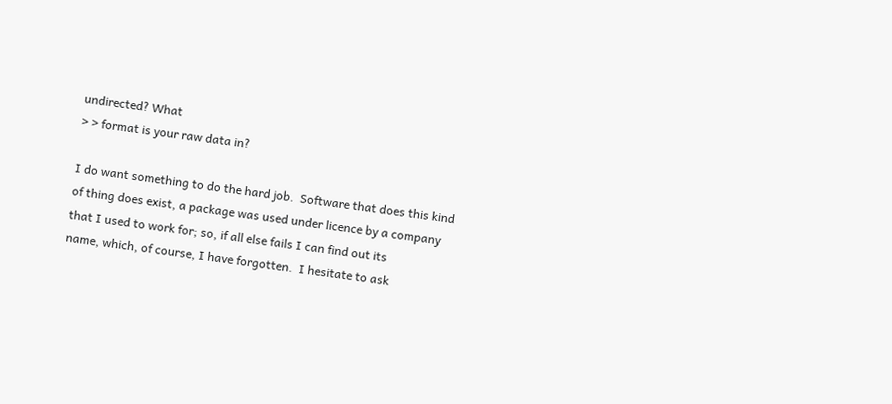undirected? What
> > format is your raw data in?

I do want something to do the hard job.  Software that does this kind
of thing does exist, a package was used under licence by a company
that I used to work for; so, if all else fails I can find out its
name, which, of course, I have forgotten.  I hesitate to ask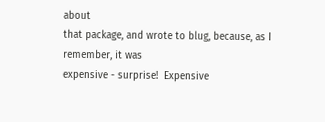about
that package, and wrote to blug, because, as I remember, it was
expensive - surprise!  Expensive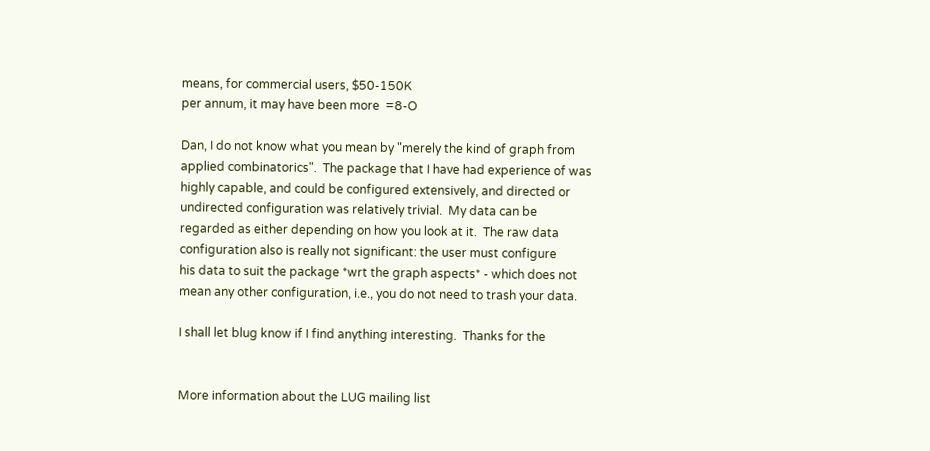means, for commercial users, $50-150K
per annum, it may have been more  =8-O

Dan, I do not know what you mean by "merely the kind of graph from
applied combinatorics".  The package that I have had experience of was
highly capable, and could be configured extensively, and directed or
undirected configuration was relatively trivial.  My data can be
regarded as either depending on how you look at it.  The raw data
configuration also is really not significant: the user must configure
his data to suit the package *wrt the graph aspects* - which does not
mean any other configuration, i.e., you do not need to trash your data.

I shall let blug know if I find anything interesting.  Thanks for the


More information about the LUG mailing list